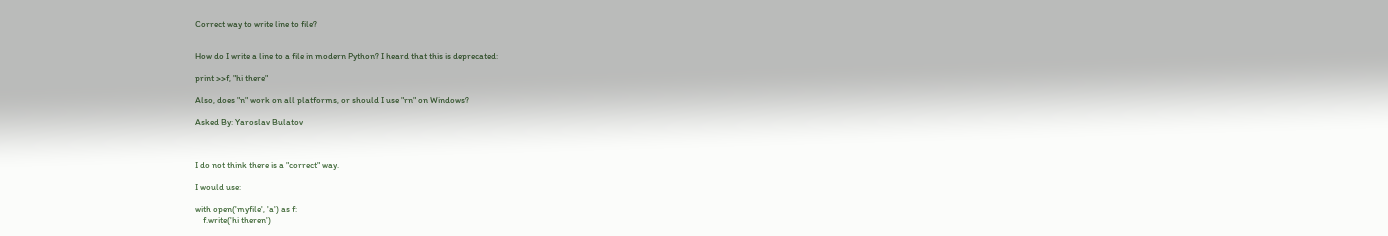Correct way to write line to file?


How do I write a line to a file in modern Python? I heard that this is deprecated:

print >>f, "hi there"

Also, does "n" work on all platforms, or should I use "rn" on Windows?

Asked By: Yaroslav Bulatov



I do not think there is a "correct" way.

I would use:

with open('myfile', 'a') as f:
    f.write('hi theren')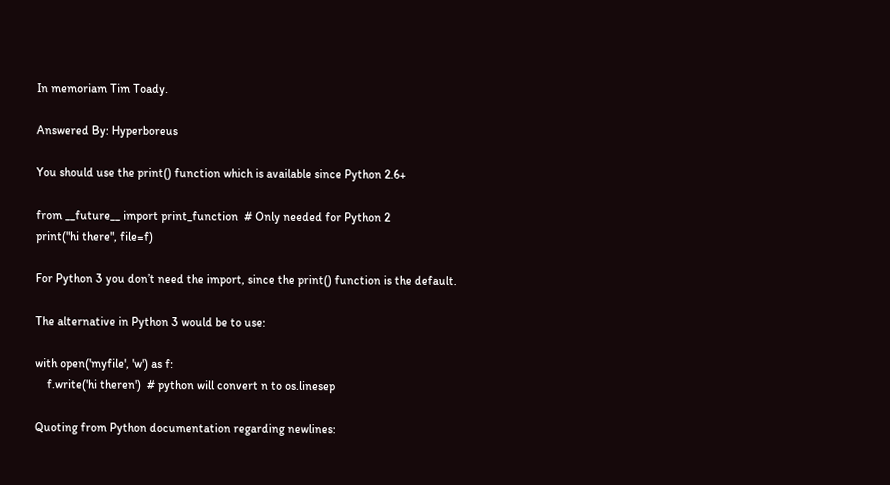In memoriam Tim Toady.

Answered By: Hyperboreus

You should use the print() function which is available since Python 2.6+

from __future__ import print_function  # Only needed for Python 2
print("hi there", file=f)

For Python 3 you don’t need the import, since the print() function is the default.

The alternative in Python 3 would be to use:

with open('myfile', 'w') as f:
    f.write('hi theren')  # python will convert n to os.linesep

Quoting from Python documentation regarding newlines: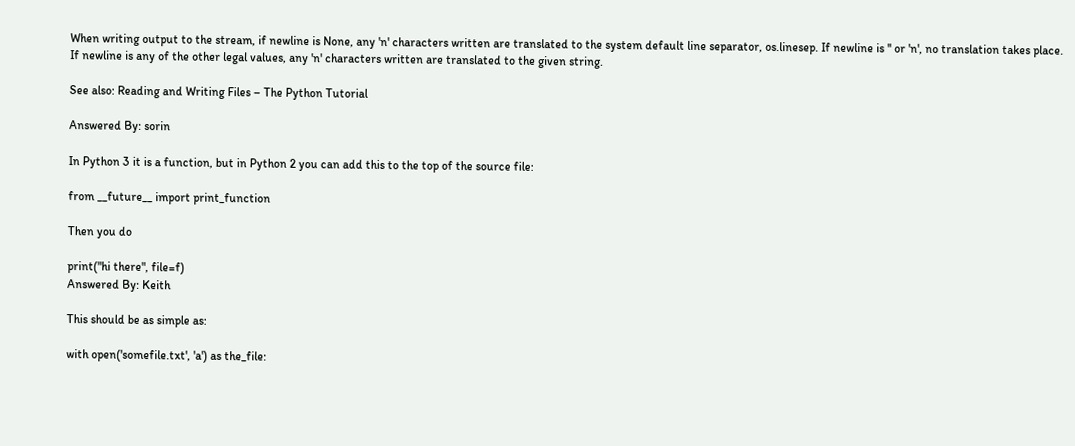When writing output to the stream, if newline is None, any 'n' characters written are translated to the system default line separator, os.linesep. If newline is '' or 'n', no translation takes place. If newline is any of the other legal values, any 'n' characters written are translated to the given string.

See also: Reading and Writing Files – The Python Tutorial

Answered By: sorin

In Python 3 it is a function, but in Python 2 you can add this to the top of the source file:

from __future__ import print_function

Then you do

print("hi there", file=f)
Answered By: Keith

This should be as simple as:

with open('somefile.txt', 'a') as the_file: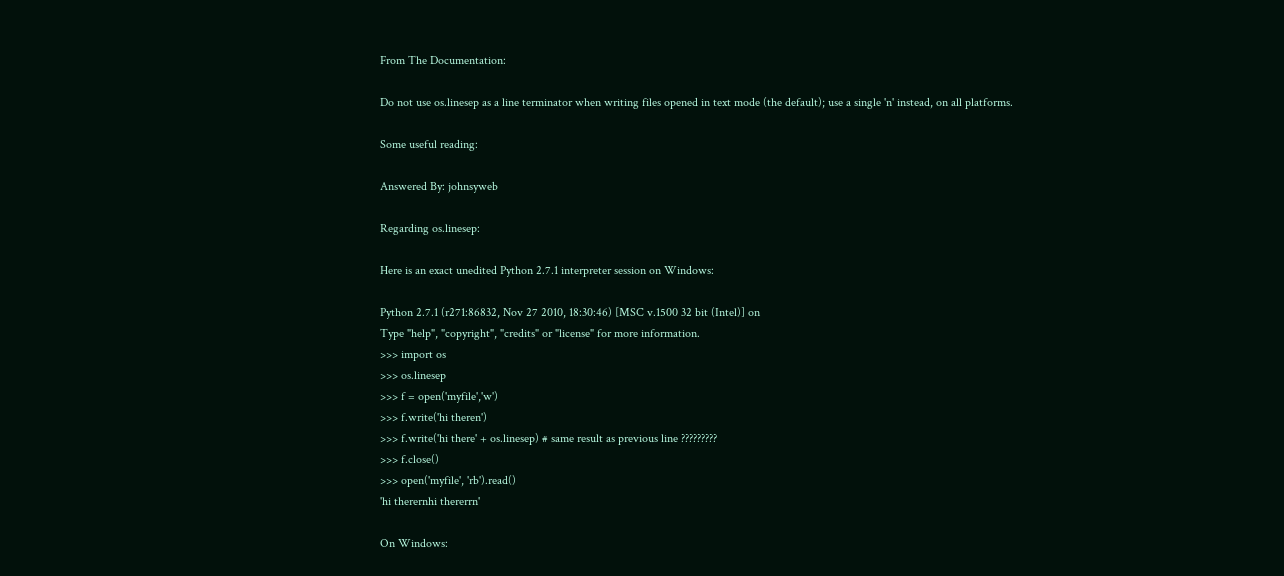From The Documentation:

Do not use os.linesep as a line terminator when writing files opened in text mode (the default); use a single 'n' instead, on all platforms.

Some useful reading:

Answered By: johnsyweb

Regarding os.linesep:

Here is an exact unedited Python 2.7.1 interpreter session on Windows:

Python 2.7.1 (r271:86832, Nov 27 2010, 18:30:46) [MSC v.1500 32 bit (Intel)] on
Type "help", "copyright", "credits" or "license" for more information.
>>> import os
>>> os.linesep
>>> f = open('myfile','w')
>>> f.write('hi theren')
>>> f.write('hi there' + os.linesep) # same result as previous line ?????????
>>> f.close()
>>> open('myfile', 'rb').read()
'hi therernhi thererrn'

On Windows: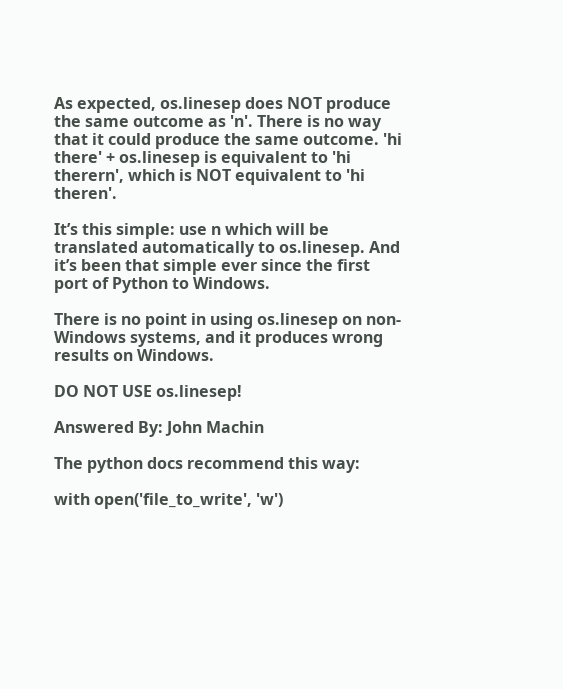As expected, os.linesep does NOT produce the same outcome as 'n'. There is no way that it could produce the same outcome. 'hi there' + os.linesep is equivalent to 'hi therern', which is NOT equivalent to 'hi theren'.

It’s this simple: use n which will be translated automatically to os.linesep. And it’s been that simple ever since the first port of Python to Windows.

There is no point in using os.linesep on non-Windows systems, and it produces wrong results on Windows.

DO NOT USE os.linesep!

Answered By: John Machin

The python docs recommend this way:

with open('file_to_write', 'w')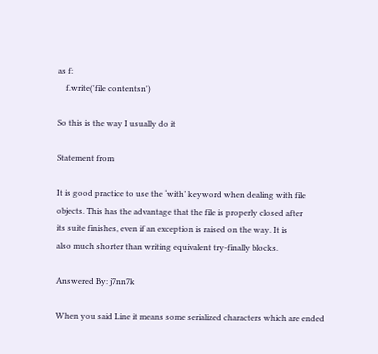as f:
    f.write('file contentsn')

So this is the way I usually do it

Statement from

It is good practice to use the ‘with’ keyword when dealing with file
objects. This has the advantage that the file is properly closed after
its suite finishes, even if an exception is raised on the way. It is
also much shorter than writing equivalent try-finally blocks.

Answered By: j7nn7k

When you said Line it means some serialized characters which are ended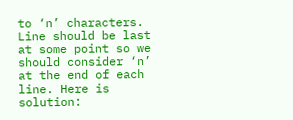to ‘n’ characters. Line should be last at some point so we should consider ‘n’ at the end of each line. Here is solution: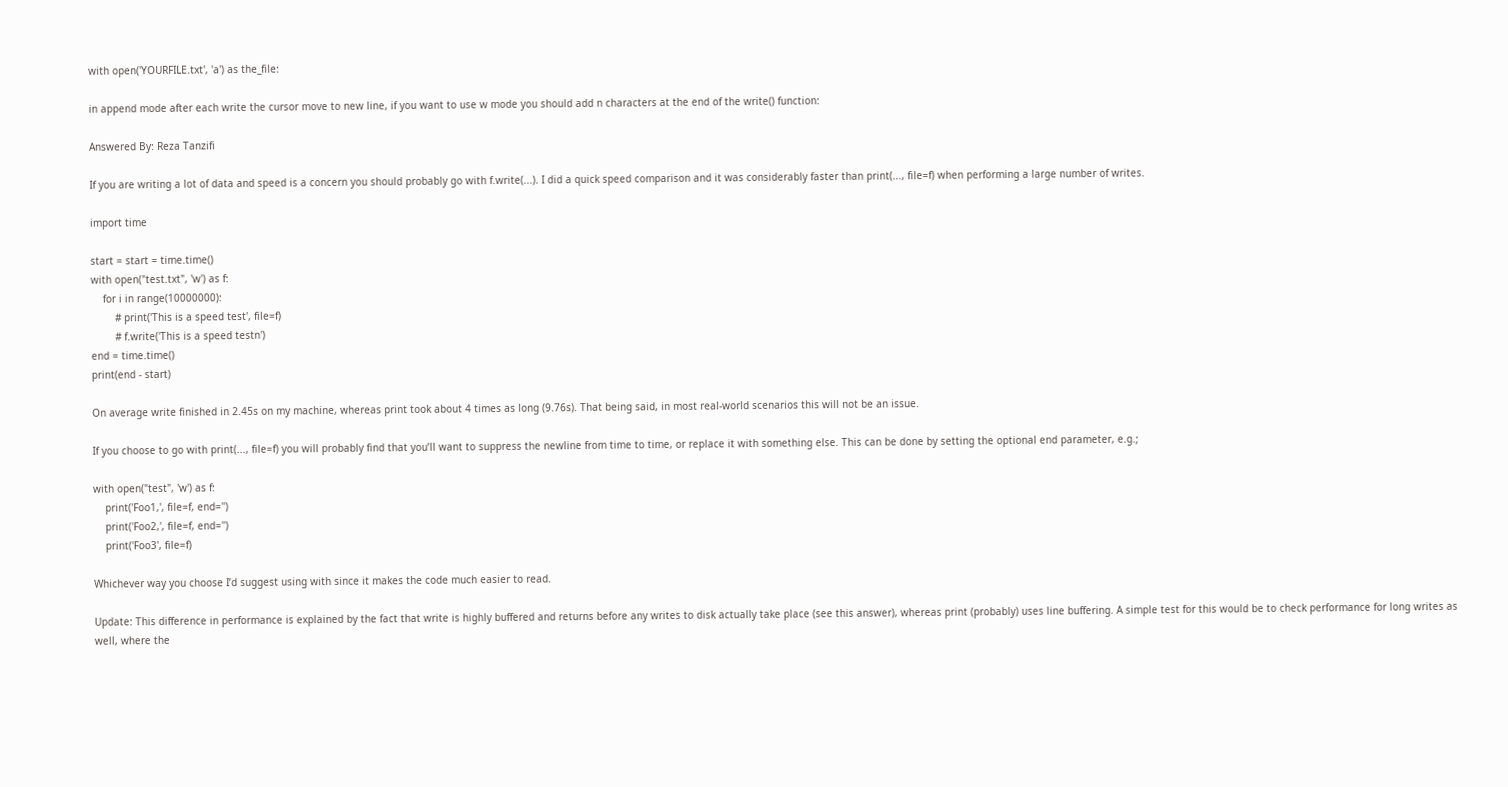with open('YOURFILE.txt', 'a') as the_file:

in append mode after each write the cursor move to new line, if you want to use w mode you should add n characters at the end of the write() function:

Answered By: Reza Tanzifi

If you are writing a lot of data and speed is a concern you should probably go with f.write(...). I did a quick speed comparison and it was considerably faster than print(..., file=f) when performing a large number of writes.

import time

start = start = time.time()
with open("test.txt", 'w') as f:
    for i in range(10000000):
        # print('This is a speed test', file=f)
        # f.write('This is a speed testn')
end = time.time()
print(end - start)

On average write finished in 2.45s on my machine, whereas print took about 4 times as long (9.76s). That being said, in most real-world scenarios this will not be an issue.

If you choose to go with print(..., file=f) you will probably find that you’ll want to suppress the newline from time to time, or replace it with something else. This can be done by setting the optional end parameter, e.g.;

with open("test", 'w') as f:
    print('Foo1,', file=f, end='')
    print('Foo2,', file=f, end='')
    print('Foo3', file=f)

Whichever way you choose I’d suggest using with since it makes the code much easier to read.

Update: This difference in performance is explained by the fact that write is highly buffered and returns before any writes to disk actually take place (see this answer), whereas print (probably) uses line buffering. A simple test for this would be to check performance for long writes as well, where the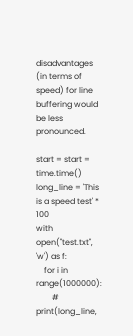disadvantages (in terms of speed) for line buffering would be less pronounced.

start = start = time.time()
long_line = 'This is a speed test' * 100
with open("test.txt", 'w') as f:
    for i in range(1000000):
        # print(long_line,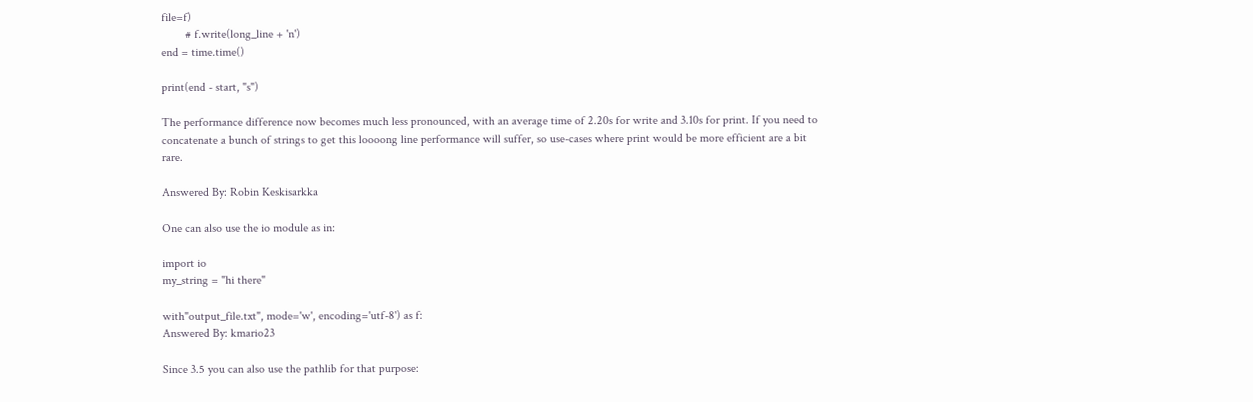file=f)
        # f.write(long_line + 'n')
end = time.time()

print(end - start, "s")

The performance difference now becomes much less pronounced, with an average time of 2.20s for write and 3.10s for print. If you need to concatenate a bunch of strings to get this loooong line performance will suffer, so use-cases where print would be more efficient are a bit rare.

Answered By: Robin Keskisarkka

One can also use the io module as in:

import io
my_string = "hi there"

with"output_file.txt", mode='w', encoding='utf-8') as f:
Answered By: kmario23

Since 3.5 you can also use the pathlib for that purpose: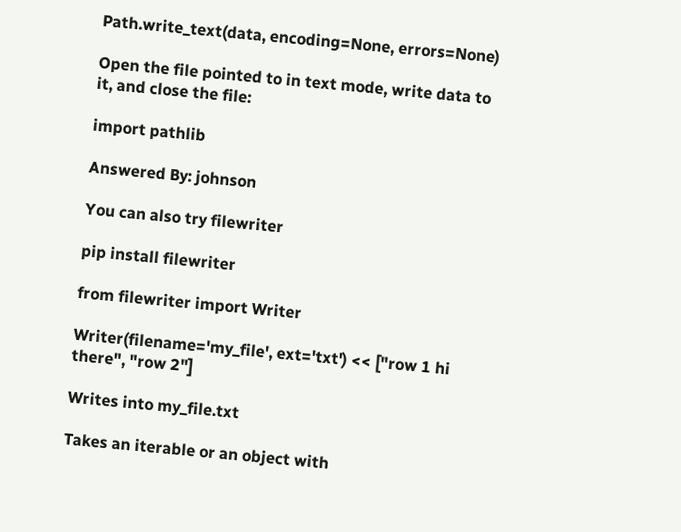Path.write_text(data, encoding=None, errors=None)

Open the file pointed to in text mode, write data to it, and close the file:

import pathlib

Answered By: johnson

You can also try filewriter

pip install filewriter

from filewriter import Writer

Writer(filename='my_file', ext='txt') << ["row 1 hi there", "row 2"]

Writes into my_file.txt

Takes an iterable or an object with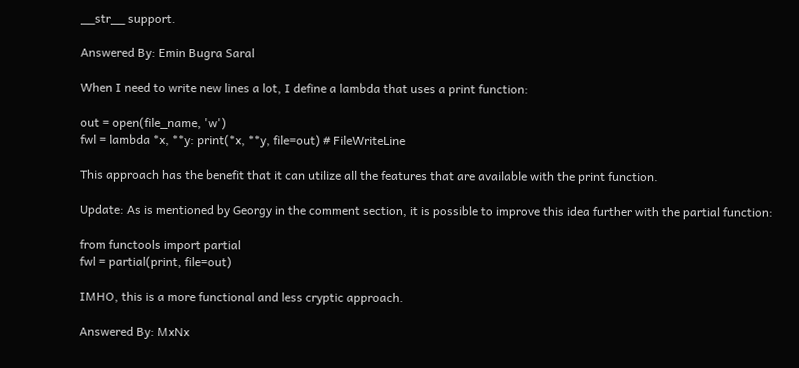__str__ support.

Answered By: Emin Bugra Saral

When I need to write new lines a lot, I define a lambda that uses a print function:

out = open(file_name, 'w')
fwl = lambda *x, **y: print(*x, **y, file=out) # FileWriteLine

This approach has the benefit that it can utilize all the features that are available with the print function.

Update: As is mentioned by Georgy in the comment section, it is possible to improve this idea further with the partial function:

from functools import partial
fwl = partial(print, file=out)

IMHO, this is a more functional and less cryptic approach.

Answered By: MxNx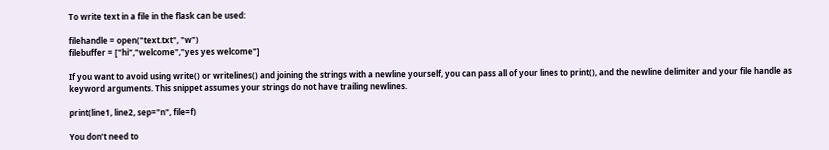To write text in a file in the flask can be used:

filehandle = open("text.txt", "w")
filebuffer = ["hi","welcome","yes yes welcome"]

If you want to avoid using write() or writelines() and joining the strings with a newline yourself, you can pass all of your lines to print(), and the newline delimiter and your file handle as keyword arguments. This snippet assumes your strings do not have trailing newlines.

print(line1, line2, sep="n", file=f)

You don’t need to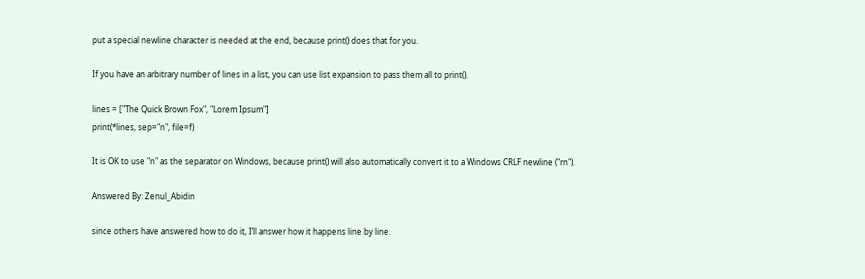put a special newline character is needed at the end, because print() does that for you.

If you have an arbitrary number of lines in a list, you can use list expansion to pass them all to print().

lines = ["The Quick Brown Fox", "Lorem Ipsum"]
print(*lines, sep="n", file=f)

It is OK to use "n" as the separator on Windows, because print() will also automatically convert it to a Windows CRLF newline ("rn").

Answered By: Zenul_Abidin

since others have answered how to do it, I’ll answer how it happens line by line.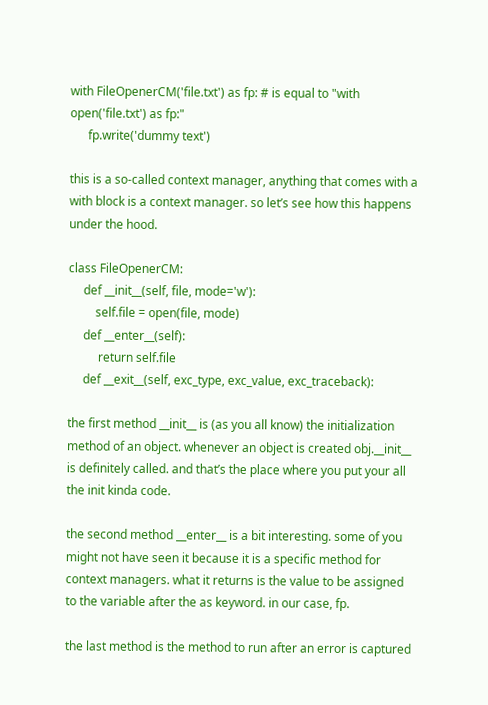with FileOpenerCM('file.txt') as fp: # is equal to "with open('file.txt') as fp:"
      fp.write('dummy text')

this is a so-called context manager, anything that comes with a with block is a context manager. so let’s see how this happens under the hood.

class FileOpenerCM:
     def __init__(self, file, mode='w'):
         self.file = open(file, mode)
     def __enter__(self):
          return self.file
     def __exit__(self, exc_type, exc_value, exc_traceback):

the first method __init__ is (as you all know) the initialization method of an object. whenever an object is created obj.__init__ is definitely called. and that’s the place where you put your all the init kinda code.

the second method __enter__ is a bit interesting. some of you might not have seen it because it is a specific method for context managers. what it returns is the value to be assigned to the variable after the as keyword. in our case, fp.

the last method is the method to run after an error is captured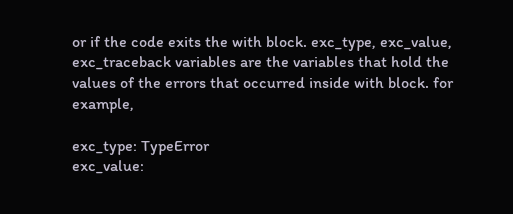or if the code exits the with block. exc_type, exc_value, exc_traceback variables are the variables that hold the values of the errors that occurred inside with block. for example,

exc_type: TypeError
exc_value: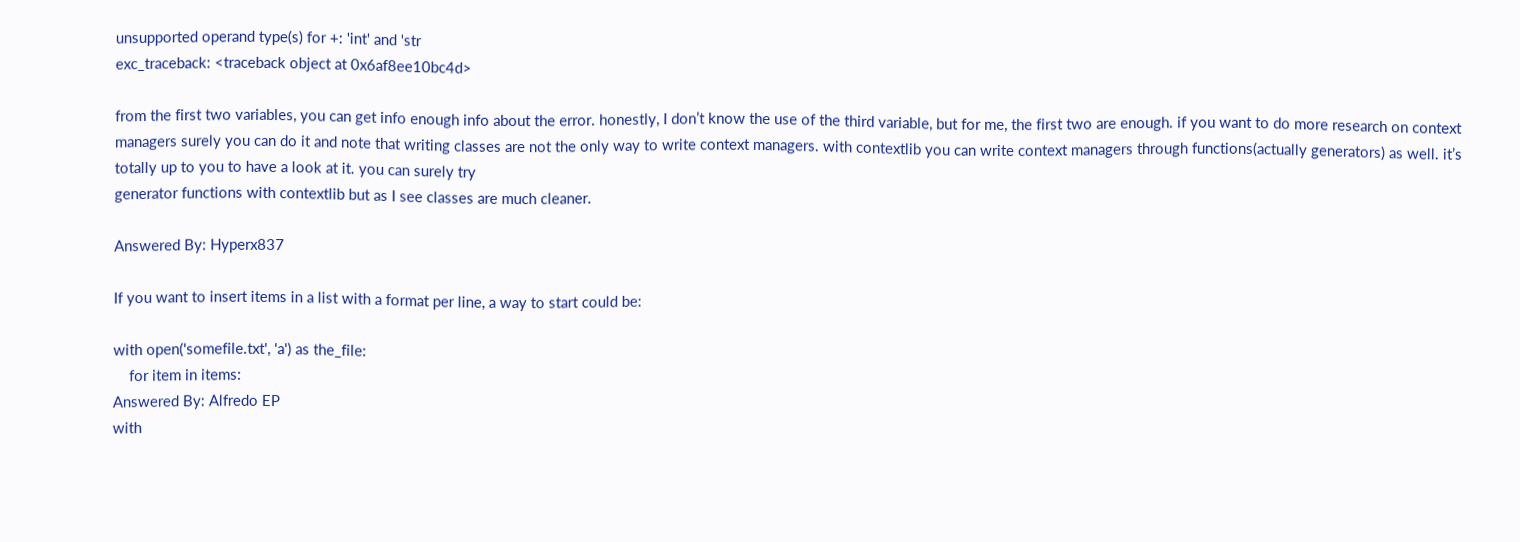unsupported operand type(s) for +: 'int' and 'str
exc_traceback: <traceback object at 0x6af8ee10bc4d>

from the first two variables, you can get info enough info about the error. honestly, I don’t know the use of the third variable, but for me, the first two are enough. if you want to do more research on context managers surely you can do it and note that writing classes are not the only way to write context managers. with contextlib you can write context managers through functions(actually generators) as well. it’s totally up to you to have a look at it. you can surely try
generator functions with contextlib but as I see classes are much cleaner.

Answered By: Hyperx837

If you want to insert items in a list with a format per line, a way to start could be:

with open('somefile.txt', 'a') as the_file:
    for item in items:
Answered By: Alfredo EP
with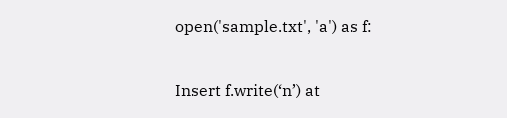open('sample.txt', 'a') as f:

Insert f.write(‘n’) at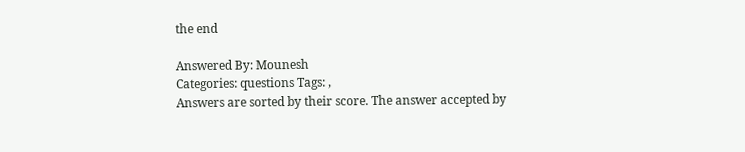the end

Answered By: Mounesh
Categories: questions Tags: ,
Answers are sorted by their score. The answer accepted by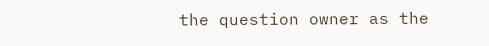the question owner as the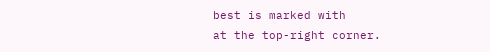best is marked with
at the top-right corner.